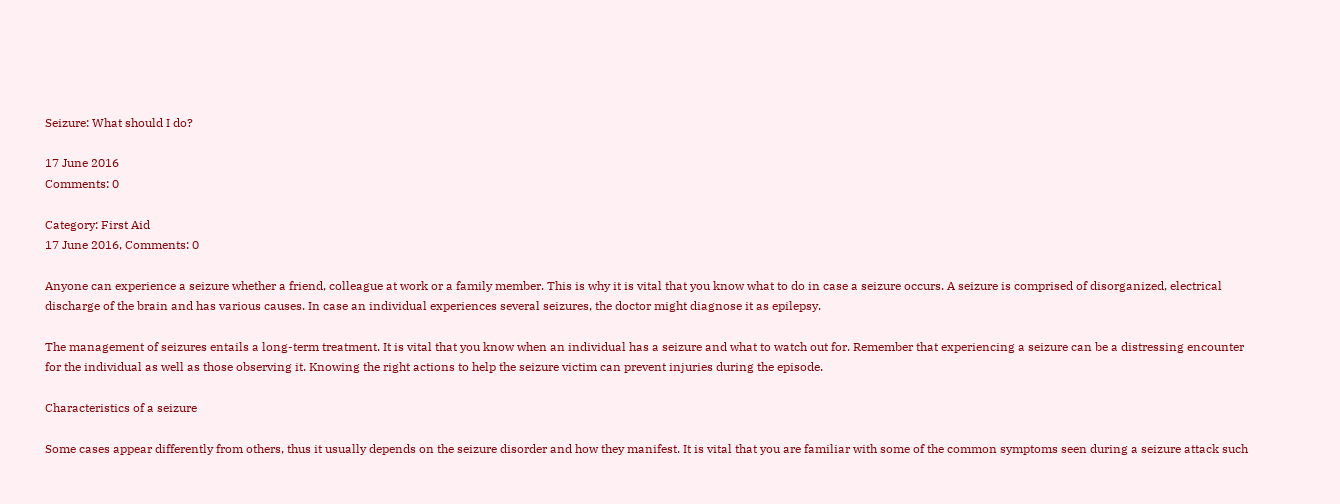Seizure: What should I do?

17 June 2016
Comments: 0

Category: First Aid
17 June 2016, Comments: 0

Anyone can experience a seizure whether a friend, colleague at work or a family member. This is why it is vital that you know what to do in case a seizure occurs. A seizure is comprised of disorganized, electrical discharge of the brain and has various causes. In case an individual experiences several seizures, the doctor might diagnose it as epilepsy.

The management of seizures entails a long-term treatment. It is vital that you know when an individual has a seizure and what to watch out for. Remember that experiencing a seizure can be a distressing encounter for the individual as well as those observing it. Knowing the right actions to help the seizure victim can prevent injuries during the episode.

Characteristics of a seizure

Some cases appear differently from others, thus it usually depends on the seizure disorder and how they manifest. It is vital that you are familiar with some of the common symptoms seen during a seizure attack such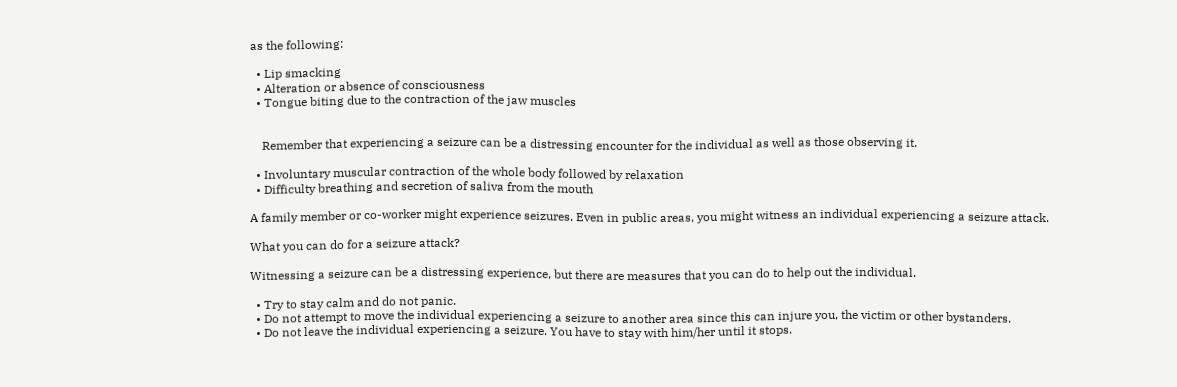as the following:

  • Lip smacking
  • Alteration or absence of consciousness
  • Tongue biting due to the contraction of the jaw muscles


    Remember that experiencing a seizure can be a distressing encounter for the individual as well as those observing it.

  • Involuntary muscular contraction of the whole body followed by relaxation
  • Difficulty breathing and secretion of saliva from the mouth

A family member or co-worker might experience seizures. Even in public areas, you might witness an individual experiencing a seizure attack.

What you can do for a seizure attack?

Witnessing a seizure can be a distressing experience, but there are measures that you can do to help out the individual.

  • Try to stay calm and do not panic.
  • Do not attempt to move the individual experiencing a seizure to another area since this can injure you, the victim or other bystanders.
  • Do not leave the individual experiencing a seizure. You have to stay with him/her until it stops.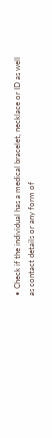• Check if the individual has a medical bracelet, necklace or ID as well as contact details or any form of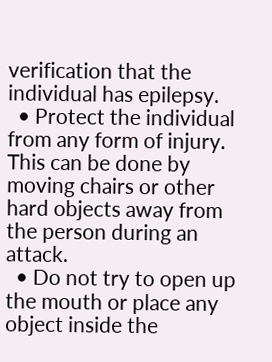verification that the individual has epilepsy.
  • Protect the individual from any form of injury. This can be done by moving chairs or other hard objects away from the person during an attack.
  • Do not try to open up the mouth or place any object inside the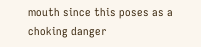mouth since this poses as a choking danger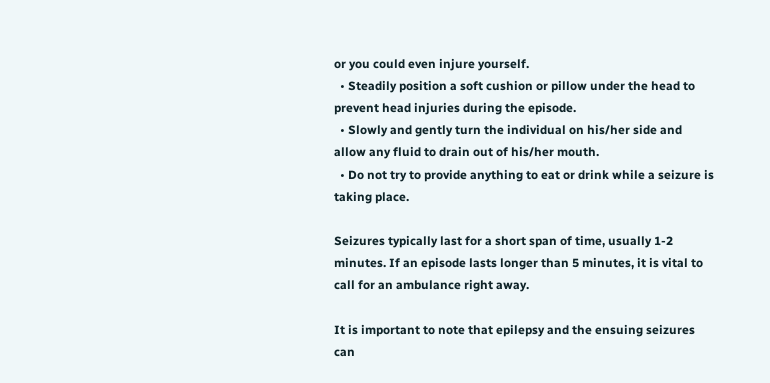or you could even injure yourself.
  • Steadily position a soft cushion or pillow under the head to prevent head injuries during the episode.
  • Slowly and gently turn the individual on his/her side and allow any fluid to drain out of his/her mouth.
  • Do not try to provide anything to eat or drink while a seizure is taking place.

Seizures typically last for a short span of time, usually 1-2 minutes. If an episode lasts longer than 5 minutes, it is vital to call for an ambulance right away.

It is important to note that epilepsy and the ensuing seizures can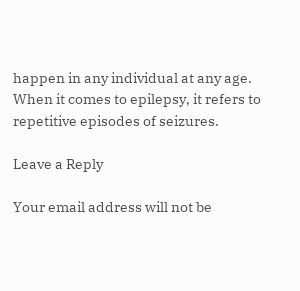happen in any individual at any age. When it comes to epilepsy, it refers to repetitive episodes of seizures.

Leave a Reply

Your email address will not be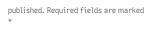published. Required fields are marked *